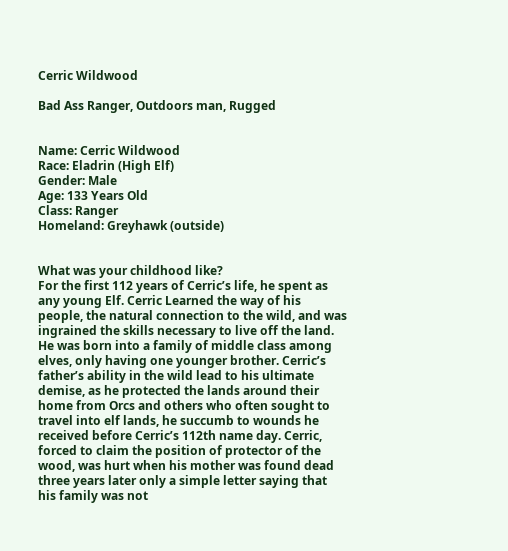Cerric Wildwood

Bad Ass Ranger, Outdoors man, Rugged


Name: Cerric Wildwood
Race: Eladrin (High Elf)
Gender: Male
Age: 133 Years Old
Class: Ranger
Homeland: Greyhawk (outside)


What was your childhood like?
For the first 112 years of Cerric’s life, he spent as any young Elf. Cerric Learned the way of his people, the natural connection to the wild, and was ingrained the skills necessary to live off the land. He was born into a family of middle class among elves, only having one younger brother. Cerric’s father’s ability in the wild lead to his ultimate demise, as he protected the lands around their home from Orcs and others who often sought to travel into elf lands, he succumb to wounds he received before Cerric’s 112th name day. Cerric, forced to claim the position of protector of the wood, was hurt when his mother was found dead three years later only a simple letter saying that his family was not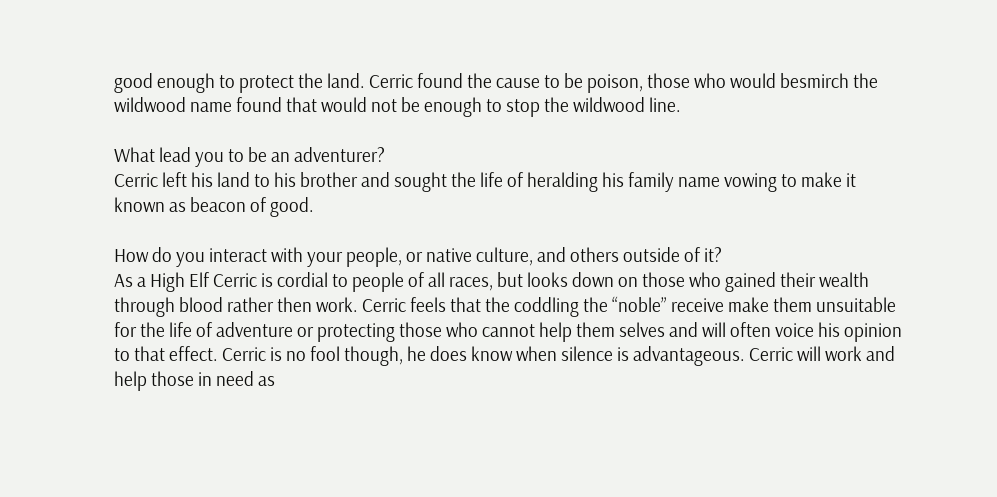good enough to protect the land. Cerric found the cause to be poison, those who would besmirch the wildwood name found that would not be enough to stop the wildwood line.

What lead you to be an adventurer?
Cerric left his land to his brother and sought the life of heralding his family name vowing to make it known as beacon of good.

How do you interact with your people, or native culture, and others outside of it?
As a High Elf Cerric is cordial to people of all races, but looks down on those who gained their wealth through blood rather then work. Cerric feels that the coddling the “noble” receive make them unsuitable for the life of adventure or protecting those who cannot help them selves and will often voice his opinion to that effect. Cerric is no fool though, he does know when silence is advantageous. Cerric will work and help those in need as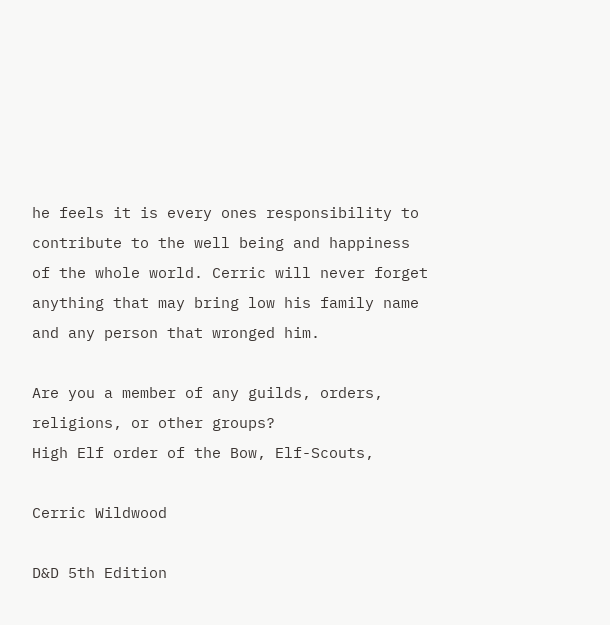he feels it is every ones responsibility to contribute to the well being and happiness of the whole world. Cerric will never forget anything that may bring low his family name and any person that wronged him.

Are you a member of any guilds, orders, religions, or other groups?
High Elf order of the Bow, Elf-Scouts,

Cerric Wildwood

D&D 5th Edition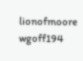lionofmoore wgoff194